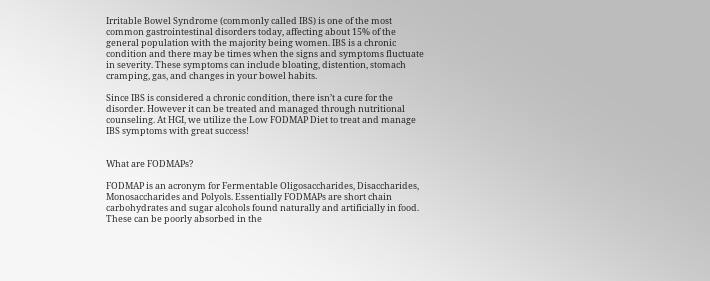Irritable Bowel Syndrome (commonly called IBS) is one of the most common gastrointestinal disorders today, affecting about 15% of the general population with the majority being women. IBS is a chronic condition and there may be times when the signs and symptoms fluctuate in severity. These symptoms can include bloating, distention, stomach cramping, gas, and changes in your bowel habits.

Since IBS is considered a chronic condition, there isn’t a cure for the disorder. However it can be treated and managed through nutritional counseling. At HGI, we utilize the Low FODMAP Diet to treat and manage IBS symptoms with great success!


What are FODMAPs?

FODMAP is an acronym for Fermentable Oligosaccharides, Disaccharides, Monosaccharides and Polyols. Essentially FODMAPs are short chain carbohydrates and sugar alcohols found naturally and artificially in food. These can be poorly absorbed in the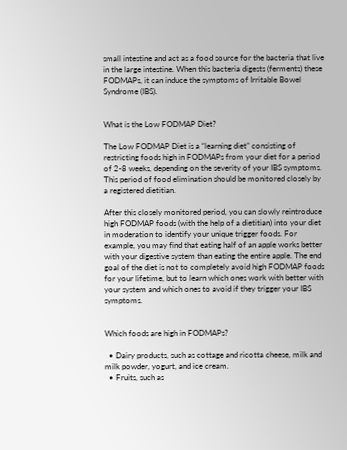small intestine and act as a food source for the bacteria that live in the large intestine. When this bacteria digests (ferments) these FODMAPs, it can induce the symptoms of Irritable Bowel Syndrome (IBS).


What is the Low FODMAP Diet?

The Low FODMAP Diet is a “learning diet” consisting of restricting foods high in FODMAPs from your diet for a period of 2-8 weeks, depending on the severity of your IBS symptoms. This period of food elimination should be monitored closely by a registered dietitian.

After this closely monitored period, you can slowly reintroduce high FODMAP foods (with the help of a dietitian) into your diet in moderation to identify your unique trigger foods. For example, you may find that eating half of an apple works better with your digestive system than eating the entire apple. The end goal of the diet is not to completely avoid high FODMAP foods for your lifetime, but to learn which ones work with better with your system and which ones to avoid if they trigger your IBS symptoms.


Which foods are high in FODMAPs?

  • Dairy products, such as cottage and ricotta cheese, milk and milk powder, yogurt, and ice cream.
  • Fruits, such as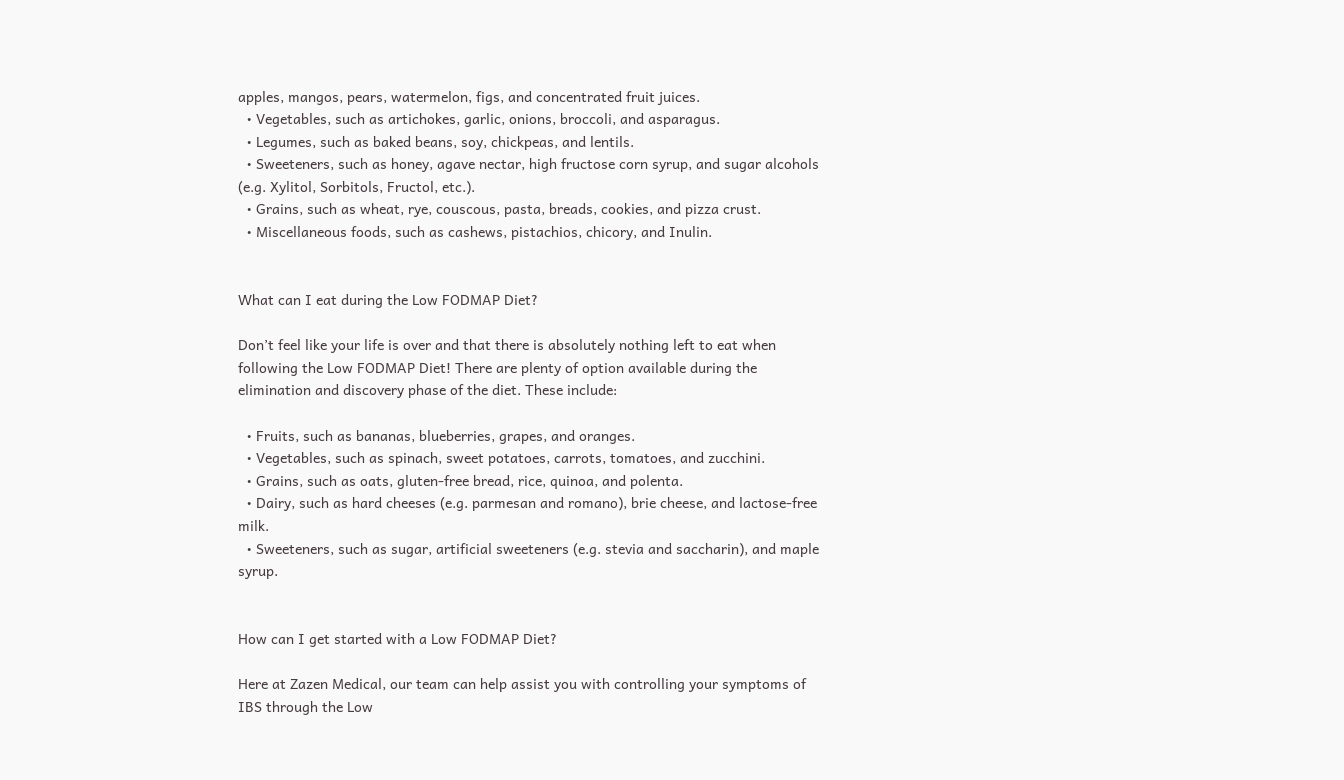apples, mangos, pears, watermelon, figs, and concentrated fruit juices.
  • Vegetables, such as artichokes, garlic, onions, broccoli, and asparagus.
  • Legumes, such as baked beans, soy, chickpeas, and lentils.
  • Sweeteners, such as honey, agave nectar, high fructose corn syrup, and sugar alcohols (e.g. Xylitol, Sorbitols, Fructol, etc.).
  • Grains, such as wheat, rye, couscous, pasta, breads, cookies, and pizza crust.
  • Miscellaneous foods, such as cashews, pistachios, chicory, and Inulin.


What can I eat during the Low FODMAP Diet?

Don’t feel like your life is over and that there is absolutely nothing left to eat when following the Low FODMAP Diet! There are plenty of option available during the elimination and discovery phase of the diet. These include:

  • Fruits, such as bananas, blueberries, grapes, and oranges.
  • Vegetables, such as spinach, sweet potatoes, carrots, tomatoes, and zucchini.
  • Grains, such as oats, gluten-free bread, rice, quinoa, and polenta.
  • Dairy, such as hard cheeses (e.g. parmesan and romano), brie cheese, and lactose-free milk.
  • Sweeteners, such as sugar, artificial sweeteners (e.g. stevia and saccharin), and maple syrup.


How can I get started with a Low FODMAP Diet?

Here at Zazen Medical, our team can help assist you with controlling your symptoms of IBS through the Low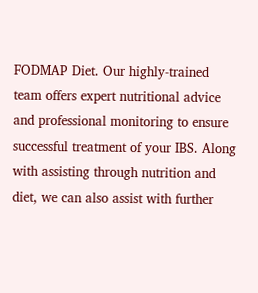FODMAP Diet. Our highly-trained team offers expert nutritional advice and professional monitoring to ensure successful treatment of your IBS. Along with assisting through nutrition and diet, we can also assist with further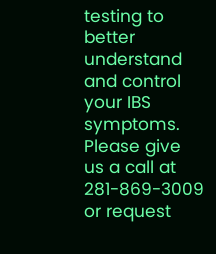testing to better understand and control your IBS symptoms. Please give us a call at 281-869-3009 or request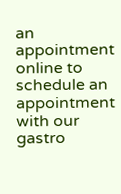an appointment online to schedule an appointment with our gastro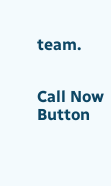team.


Call Now Button